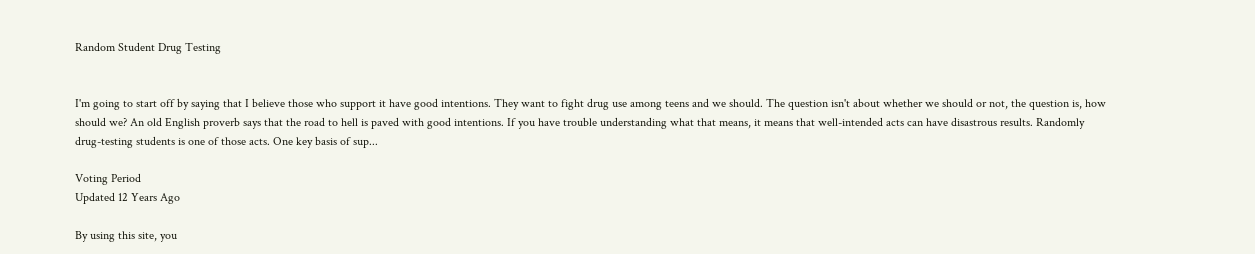Random Student Drug Testing


I'm going to start off by saying that I believe those who support it have good intentions. They want to fight drug use among teens and we should. The question isn't about whether we should or not, the question is, how should we? An old English proverb says that the road to hell is paved with good intentions. If you have trouble understanding what that means, it means that well-intended acts can have disastrous results. Randomly drug-testing students is one of those acts. One key basis of sup...

Voting Period
Updated 12 Years Ago

By using this site, you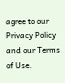agree to our Privacy Policy and our Terms of Use.